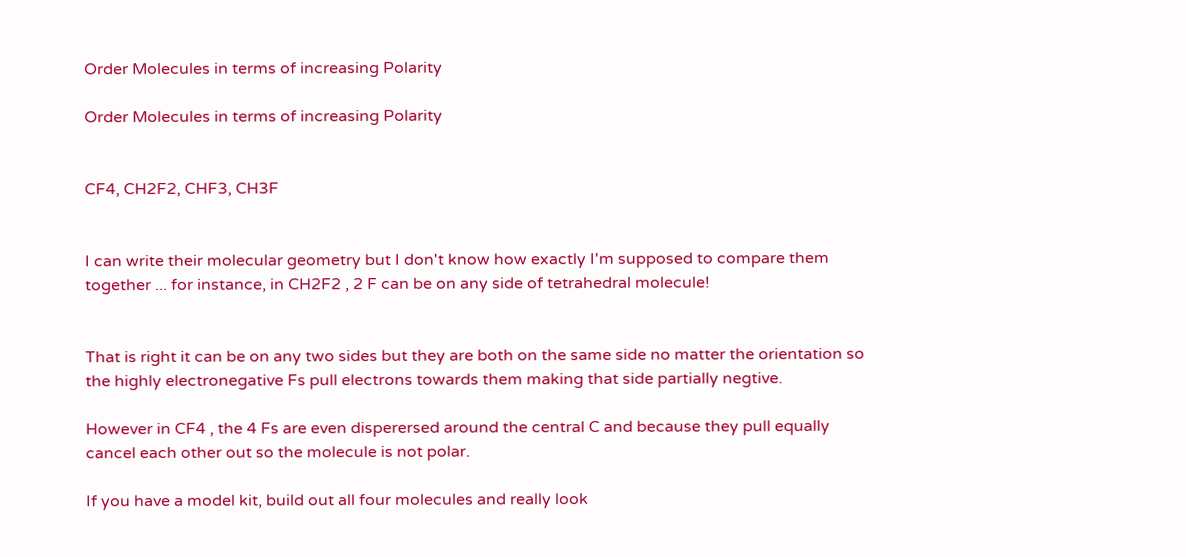Order Molecules in terms of increasing Polarity

Order Molecules in terms of increasing Polarity


CF4, CH2F2, CHF3, CH3F


I can write their molecular geometry but I don't know how exactly I'm supposed to compare them together ... for instance, in CH2F2 , 2 F can be on any side of tetrahedral molecule!


That is right it can be on any two sides but they are both on the same side no matter the orientation so the highly electronegative Fs pull electrons towards them making that side partially negtive.

However in CF4 , the 4 Fs are even disperersed around the central C and because they pull equally cancel each other out so the molecule is not polar.

If you have a model kit, build out all four molecules and really look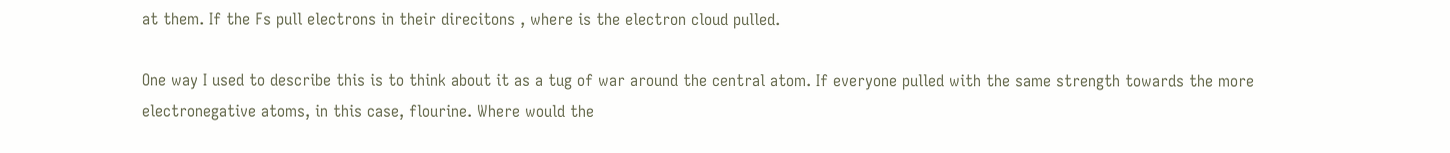at them. If the Fs pull electrons in their direcitons , where is the electron cloud pulled.

One way I used to describe this is to think about it as a tug of war around the central atom. If everyone pulled with the same strength towards the more electronegative atoms, in this case, flourine. Where would the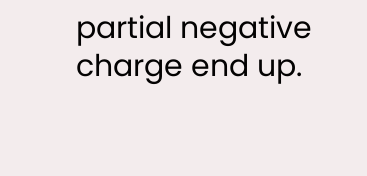partial negative charge end up.